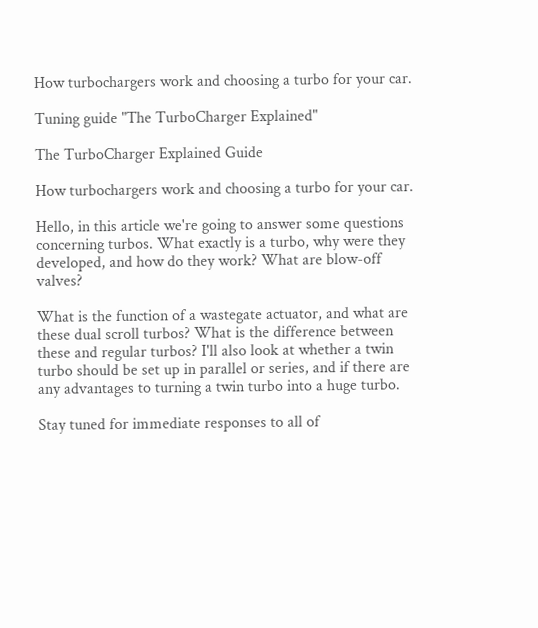How turbochargers work and choosing a turbo for your car.

Tuning guide "The TurboCharger Explained"

The TurboCharger Explained Guide

How turbochargers work and choosing a turbo for your car.

Hello, in this article we're going to answer some questions concerning turbos. What exactly is a turbo, why were they developed, and how do they work? What are blow-off valves?

What is the function of a wastegate actuator, and what are these dual scroll turbos? What is the difference between these and regular turbos? I'll also look at whether a twin turbo should be set up in parallel or series, and if there are any advantages to turning a twin turbo into a huge turbo.

Stay tuned for immediate responses to all of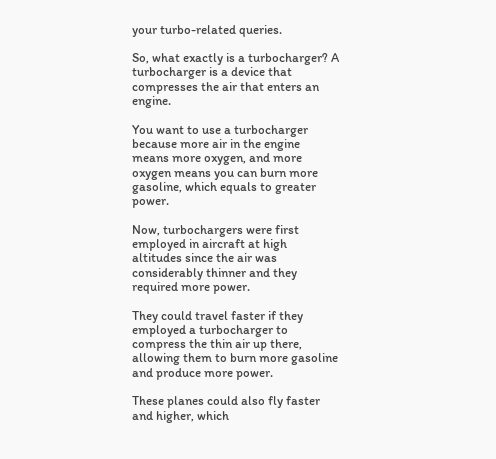your turbo-related queries.

So, what exactly is a turbocharger? A turbocharger is a device that compresses the air that enters an engine.

You want to use a turbocharger because more air in the engine means more oxygen, and more oxygen means you can burn more gasoline, which equals to greater power.

Now, turbochargers were first employed in aircraft at high altitudes since the air was considerably thinner and they required more power.

They could travel faster if they employed a turbocharger to compress the thin air up there, allowing them to burn more gasoline and produce more power.

These planes could also fly faster and higher, which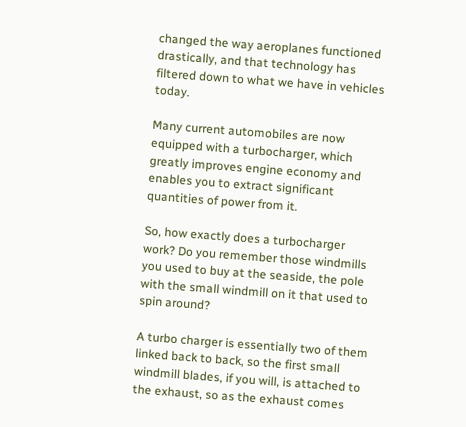changed the way aeroplanes functioned drastically, and that technology has filtered down to what we have in vehicles today.

Many current automobiles are now equipped with a turbocharger, which greatly improves engine economy and enables you to extract significant quantities of power from it.

So, how exactly does a turbocharger work? Do you remember those windmills you used to buy at the seaside, the pole with the small windmill on it that used to spin around?

A turbo charger is essentially two of them linked back to back, so the first small windmill blades, if you will, is attached to the exhaust, so as the exhaust comes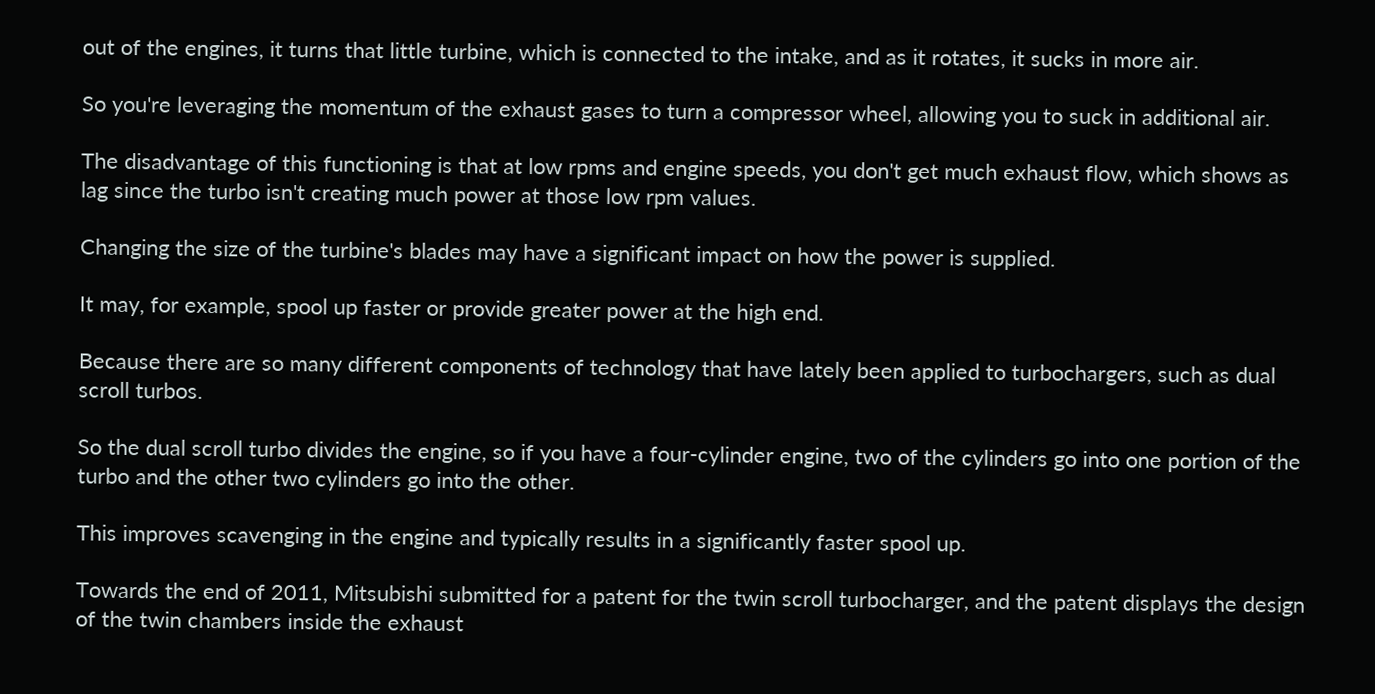out of the engines, it turns that little turbine, which is connected to the intake, and as it rotates, it sucks in more air.

So you're leveraging the momentum of the exhaust gases to turn a compressor wheel, allowing you to suck in additional air.

The disadvantage of this functioning is that at low rpms and engine speeds, you don't get much exhaust flow, which shows as lag since the turbo isn't creating much power at those low rpm values.

Changing the size of the turbine's blades may have a significant impact on how the power is supplied.

It may, for example, spool up faster or provide greater power at the high end.

Because there are so many different components of technology that have lately been applied to turbochargers, such as dual scroll turbos.

So the dual scroll turbo divides the engine, so if you have a four-cylinder engine, two of the cylinders go into one portion of the turbo and the other two cylinders go into the other.

This improves scavenging in the engine and typically results in a significantly faster spool up.

Towards the end of 2011, Mitsubishi submitted for a patent for the twin scroll turbocharger, and the patent displays the design of the twin chambers inside the exhaust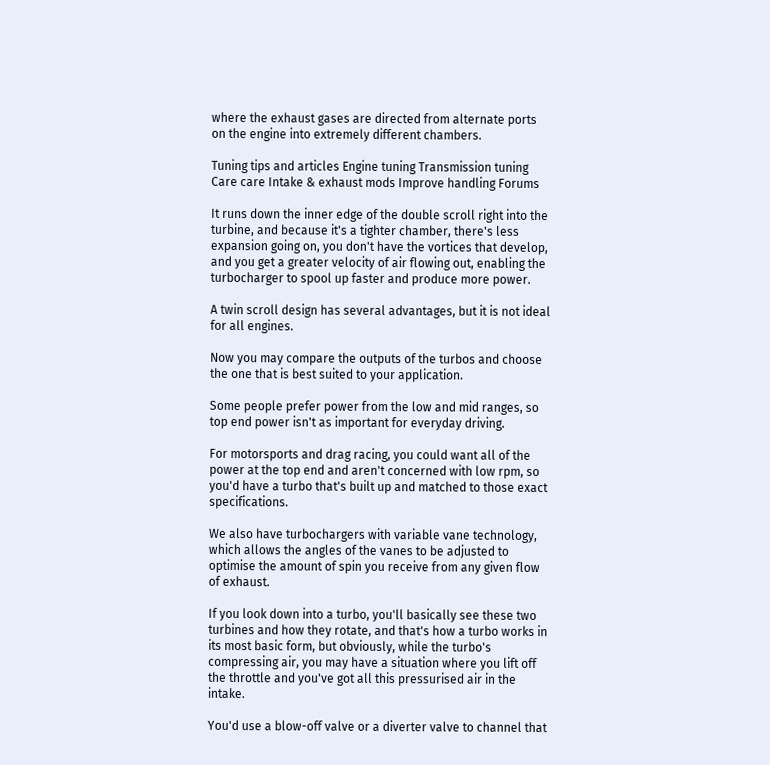where the exhaust gases are directed from alternate ports on the engine into extremely different chambers.

Tuning tips and articles Engine tuning Transmission tuning Care care Intake & exhaust mods Improve handling Forums

It runs down the inner edge of the double scroll right into the turbine, and because it's a tighter chamber, there's less expansion going on, you don't have the vortices that develop, and you get a greater velocity of air flowing out, enabling the turbocharger to spool up faster and produce more power.

A twin scroll design has several advantages, but it is not ideal for all engines.

Now you may compare the outputs of the turbos and choose the one that is best suited to your application.

Some people prefer power from the low and mid ranges, so top end power isn't as important for everyday driving.

For motorsports and drag racing, you could want all of the power at the top end and aren't concerned with low rpm, so you'd have a turbo that's built up and matched to those exact specifications.

We also have turbochargers with variable vane technology, which allows the angles of the vanes to be adjusted to optimise the amount of spin you receive from any given flow of exhaust.

If you look down into a turbo, you'll basically see these two turbines and how they rotate, and that's how a turbo works in its most basic form, but obviously, while the turbo's compressing air, you may have a situation where you lift off the throttle and you've got all this pressurised air in the intake.

You'd use a blow-off valve or a diverter valve to channel that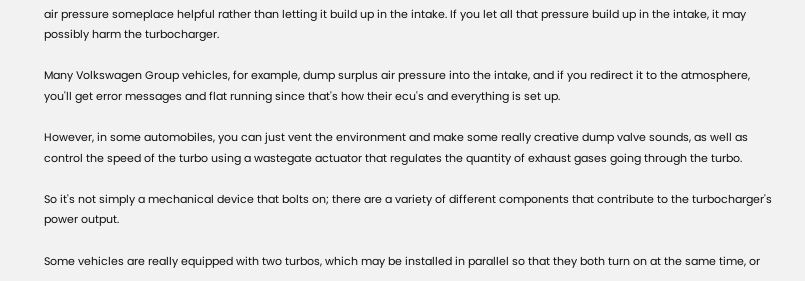air pressure someplace helpful rather than letting it build up in the intake. If you let all that pressure build up in the intake, it may possibly harm the turbocharger.

Many Volkswagen Group vehicles, for example, dump surplus air pressure into the intake, and if you redirect it to the atmosphere, you'll get error messages and flat running since that's how their ecu's and everything is set up.

However, in some automobiles, you can just vent the environment and make some really creative dump valve sounds, as well as control the speed of the turbo using a wastegate actuator that regulates the quantity of exhaust gases going through the turbo.

So it's not simply a mechanical device that bolts on; there are a variety of different components that contribute to the turbocharger's power output.

Some vehicles are really equipped with two turbos, which may be installed in parallel so that they both turn on at the same time, or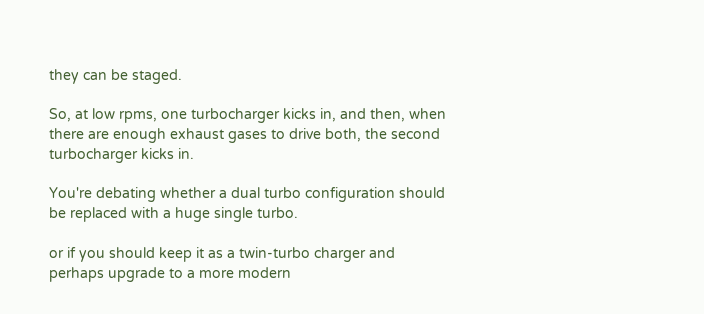they can be staged.

So, at low rpms, one turbocharger kicks in, and then, when there are enough exhaust gases to drive both, the second turbocharger kicks in.

You're debating whether a dual turbo configuration should be replaced with a huge single turbo.

or if you should keep it as a twin-turbo charger and perhaps upgrade to a more modern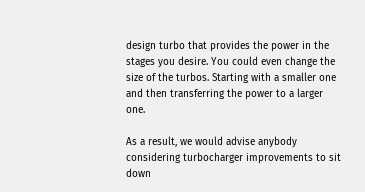design turbo that provides the power in the stages you desire. You could even change the size of the turbos. Starting with a smaller one and then transferring the power to a larger one.

As a result, we would advise anybody considering turbocharger improvements to sit down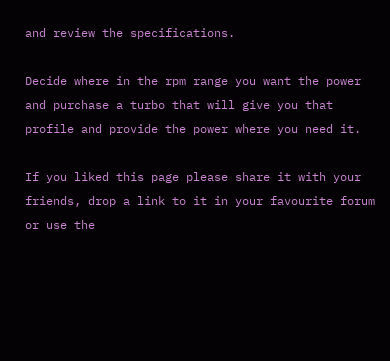and review the specifications.

Decide where in the rpm range you want the power and purchase a turbo that will give you that profile and provide the power where you need it.

If you liked this page please share it with your friends, drop a link to it in your favourite forum or use the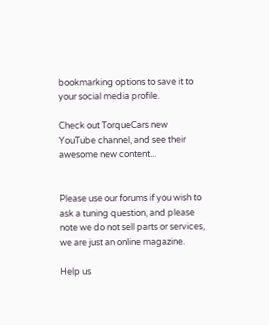bookmarking options to save it to your social media profile.

Check out TorqueCars new YouTube channel, and see their awesome new content...


Please use our forums if you wish to ask a tuning question, and please note we do not sell parts or services, we are just an online magazine.

Help us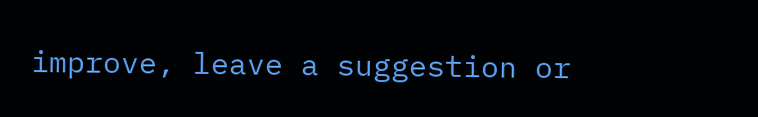improve, leave a suggestion or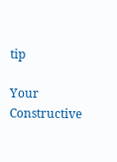tip

Your Constructive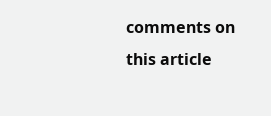comments on this article